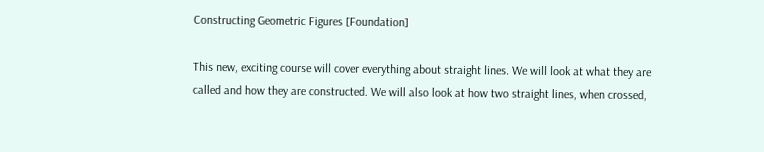Constructing Geometric Figures [Foundation]

This new, exciting course will cover everything about straight lines. We will look at what they are called and how they are constructed. We will also look at how two straight lines, when crossed,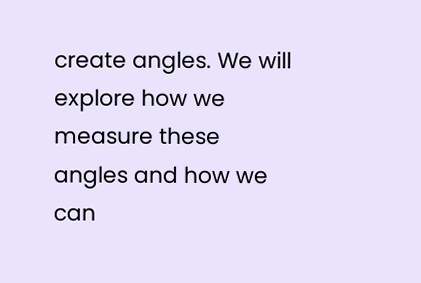create angles. We will explore how we measure these angles and how we can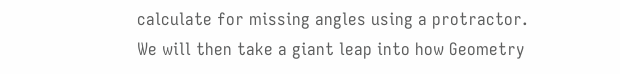calculate for missing angles using a protractor. We will then take a giant leap into how Geometry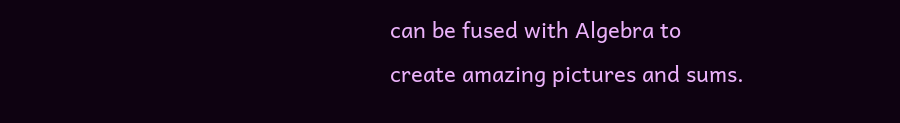can be fused with Algebra to create amazing pictures and sums.